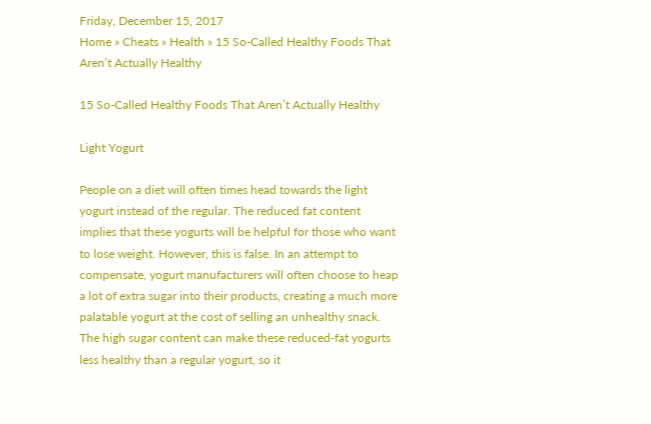Friday, December 15, 2017
Home » Cheats » Health » 15 So-Called Healthy Foods That Aren’t Actually Healthy

15 So-Called Healthy Foods That Aren’t Actually Healthy

Light Yogurt

People on a diet will often times head towards the light yogurt instead of the regular. The reduced fat content implies that these yogurts will be helpful for those who want to lose weight. However, this is false. In an attempt to compensate, yogurt manufacturers will often choose to heap a lot of extra sugar into their products, creating a much more palatable yogurt at the cost of selling an unhealthy snack. The high sugar content can make these reduced-fat yogurts less healthy than a regular yogurt, so it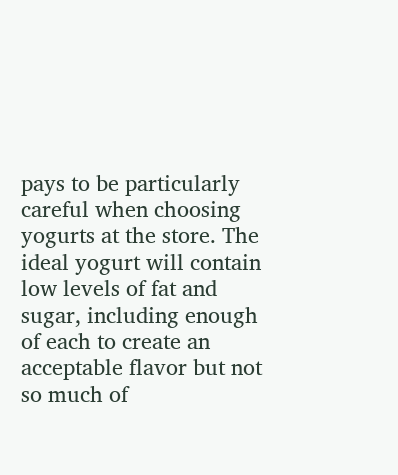pays to be particularly careful when choosing yogurts at the store. The ideal yogurt will contain low levels of fat and sugar, including enough of each to create an acceptable flavor but not so much of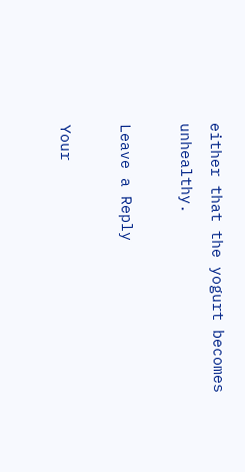either that the yogurt becomes unhealthy.

Leave a Reply

Your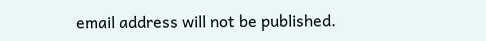email address will not be published.